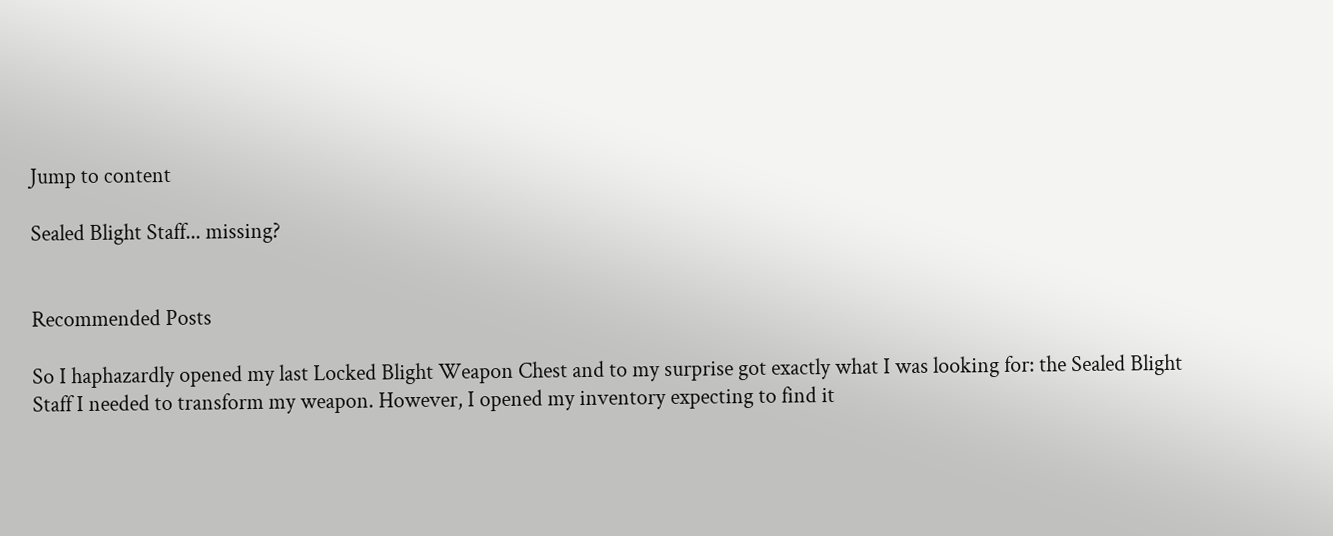Jump to content

Sealed Blight Staff... missing?


Recommended Posts

So I haphazardly opened my last Locked Blight Weapon Chest and to my surprise got exactly what I was looking for: the Sealed Blight Staff I needed to transform my weapon. However, I opened my inventory expecting to find it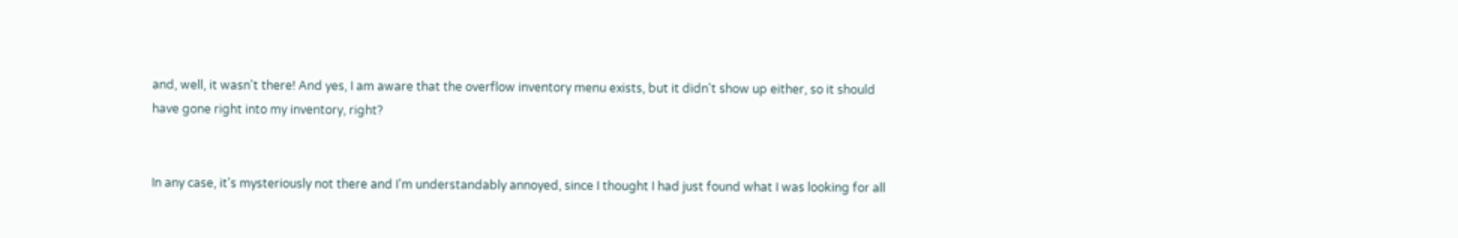and, well, it wasn't there! And yes, I am aware that the overflow inventory menu exists, but it didn't show up either, so it should have gone right into my inventory, right?


In any case, it's mysteriously not there and I'm understandably annoyed, since I thought I had just found what I was looking for all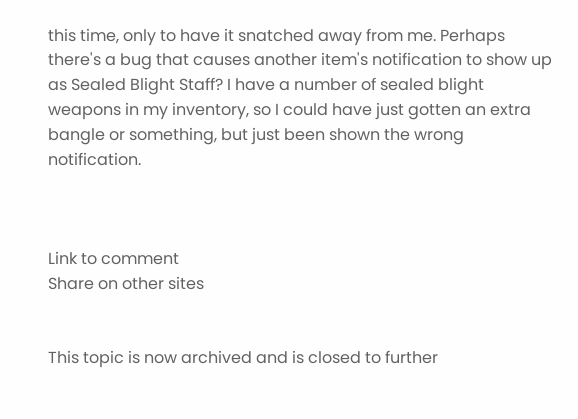this time, only to have it snatched away from me. Perhaps there's a bug that causes another item's notification to show up as Sealed Blight Staff? I have a number of sealed blight weapons in my inventory, so I could have just gotten an extra bangle or something, but just been shown the wrong notification.



Link to comment
Share on other sites


This topic is now archived and is closed to further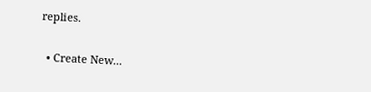replies.

  • Create New...